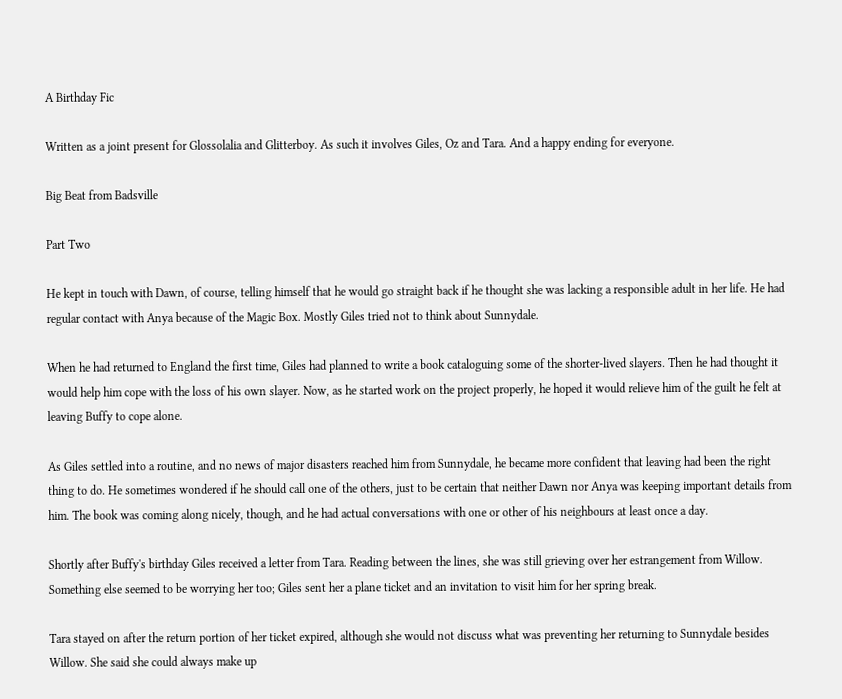A Birthday Fic

Written as a joint present for Glossolalia and Glitterboy. As such it involves Giles, Oz and Tara. And a happy ending for everyone.

Big Beat from Badsville

Part Two

He kept in touch with Dawn, of course, telling himself that he would go straight back if he thought she was lacking a responsible adult in her life. He had regular contact with Anya because of the Magic Box. Mostly Giles tried not to think about Sunnydale.

When he had returned to England the first time, Giles had planned to write a book cataloguing some of the shorter-lived slayers. Then he had thought it would help him cope with the loss of his own slayer. Now, as he started work on the project properly, he hoped it would relieve him of the guilt he felt at leaving Buffy to cope alone.

As Giles settled into a routine, and no news of major disasters reached him from Sunnydale, he became more confident that leaving had been the right thing to do. He sometimes wondered if he should call one of the others, just to be certain that neither Dawn nor Anya was keeping important details from him. The book was coming along nicely, though, and he had actual conversations with one or other of his neighbours at least once a day.

Shortly after Buffy's birthday Giles received a letter from Tara. Reading between the lines, she was still grieving over her estrangement from Willow. Something else seemed to be worrying her too; Giles sent her a plane ticket and an invitation to visit him for her spring break.

Tara stayed on after the return portion of her ticket expired, although she would not discuss what was preventing her returning to Sunnydale besides Willow. She said she could always make up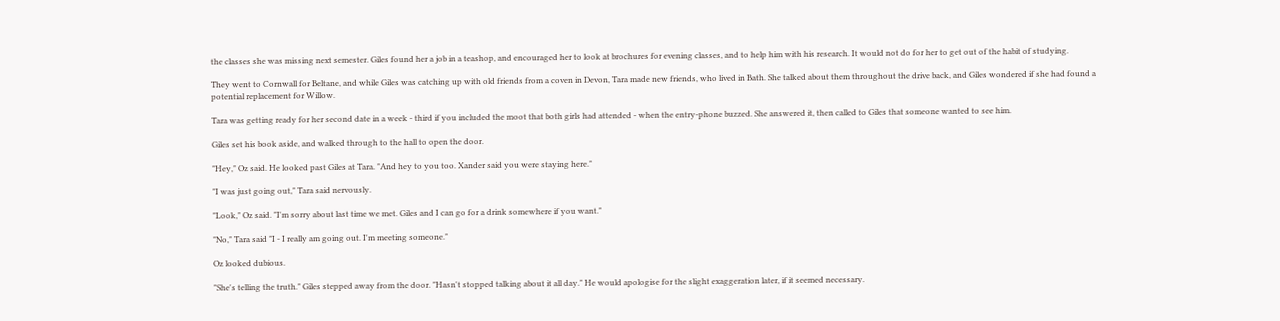the classes she was missing next semester. Giles found her a job in a teashop, and encouraged her to look at brochures for evening classes, and to help him with his research. It would not do for her to get out of the habit of studying.

They went to Cornwall for Beltane, and while Giles was catching up with old friends from a coven in Devon, Tara made new friends, who lived in Bath. She talked about them throughout the drive back, and Giles wondered if she had found a potential replacement for Willow.

Tara was getting ready for her second date in a week - third if you included the moot that both girls had attended - when the entry-phone buzzed. She answered it, then called to Giles that someone wanted to see him.

Giles set his book aside, and walked through to the hall to open the door.

"Hey," Oz said. He looked past Giles at Tara. "And hey to you too. Xander said you were staying here."

"I was just going out," Tara said nervously.

"Look," Oz said. "I'm sorry about last time we met. Giles and I can go for a drink somewhere if you want."

"No," Tara said "I - I really am going out. I'm meeting someone."

Oz looked dubious.

"She's telling the truth." Giles stepped away from the door. "Hasn't stopped talking about it all day." He would apologise for the slight exaggeration later, if it seemed necessary.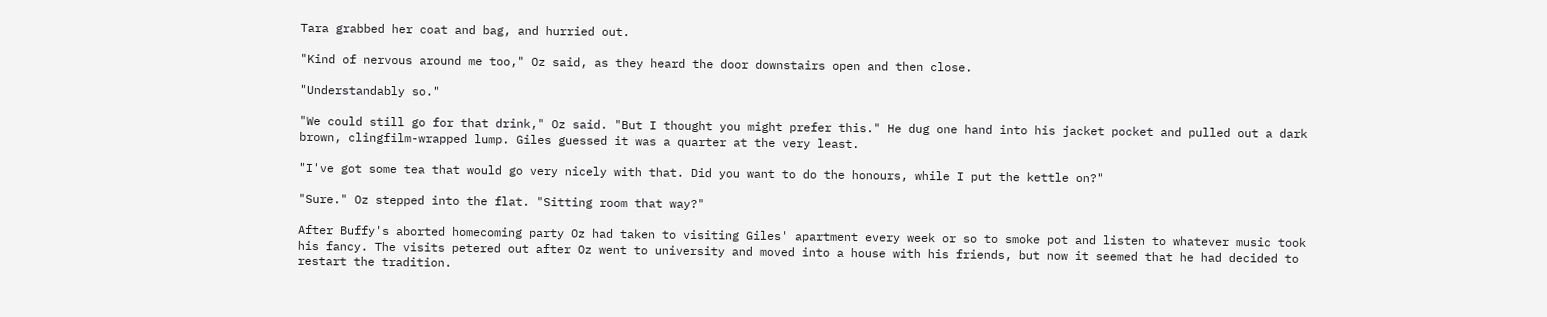Tara grabbed her coat and bag, and hurried out.

"Kind of nervous around me too," Oz said, as they heard the door downstairs open and then close.

"Understandably so."

"We could still go for that drink," Oz said. "But I thought you might prefer this." He dug one hand into his jacket pocket and pulled out a dark brown, clingfilm-wrapped lump. Giles guessed it was a quarter at the very least.

"I've got some tea that would go very nicely with that. Did you want to do the honours, while I put the kettle on?"

"Sure." Oz stepped into the flat. "Sitting room that way?"

After Buffy's aborted homecoming party Oz had taken to visiting Giles' apartment every week or so to smoke pot and listen to whatever music took his fancy. The visits petered out after Oz went to university and moved into a house with his friends, but now it seemed that he had decided to restart the tradition.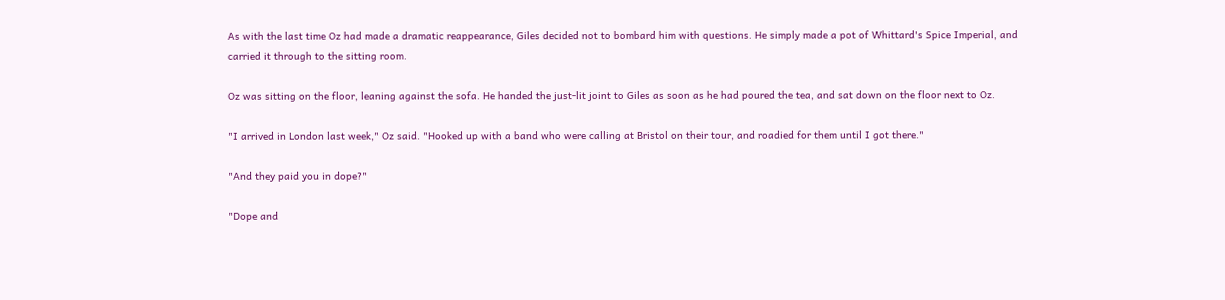As with the last time Oz had made a dramatic reappearance, Giles decided not to bombard him with questions. He simply made a pot of Whittard's Spice Imperial, and carried it through to the sitting room.

Oz was sitting on the floor, leaning against the sofa. He handed the just-lit joint to Giles as soon as he had poured the tea, and sat down on the floor next to Oz.

"I arrived in London last week," Oz said. "Hooked up with a band who were calling at Bristol on their tour, and roadied for them until I got there."

"And they paid you in dope?"

"Dope and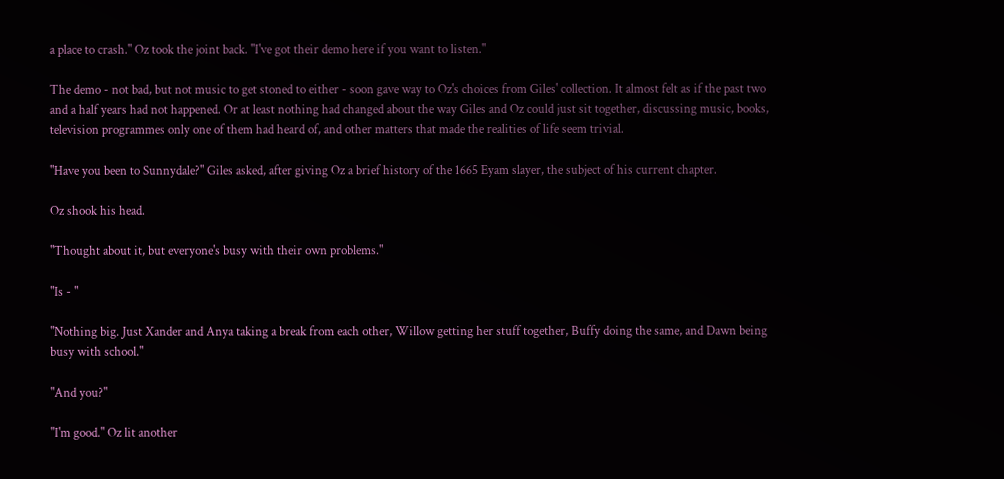a place to crash." Oz took the joint back. "I've got their demo here if you want to listen."

The demo - not bad, but not music to get stoned to either - soon gave way to Oz's choices from Giles' collection. It almost felt as if the past two and a half years had not happened. Or at least nothing had changed about the way Giles and Oz could just sit together, discussing music, books, television programmes only one of them had heard of, and other matters that made the realities of life seem trivial.

"Have you been to Sunnydale?" Giles asked, after giving Oz a brief history of the 1665 Eyam slayer, the subject of his current chapter.

Oz shook his head.

"Thought about it, but everyone's busy with their own problems."

"Is - "

"Nothing big. Just Xander and Anya taking a break from each other, Willow getting her stuff together, Buffy doing the same, and Dawn being busy with school."

"And you?"

"I'm good." Oz lit another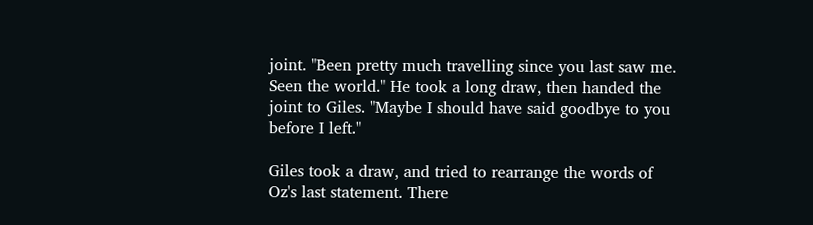joint. "Been pretty much travelling since you last saw me. Seen the world." He took a long draw, then handed the joint to Giles. "Maybe I should have said goodbye to you before I left."

Giles took a draw, and tried to rearrange the words of Oz's last statement. There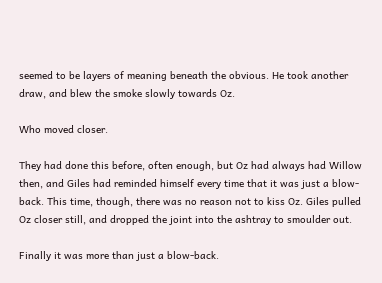seemed to be layers of meaning beneath the obvious. He took another draw, and blew the smoke slowly towards Oz.

Who moved closer.

They had done this before, often enough, but Oz had always had Willow then, and Giles had reminded himself every time that it was just a blow-back. This time, though, there was no reason not to kiss Oz. Giles pulled Oz closer still, and dropped the joint into the ashtray to smoulder out.

Finally it was more than just a blow-back.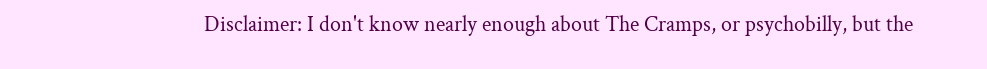Disclaimer: I don't know nearly enough about The Cramps, or psychobilly, but the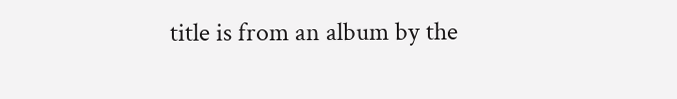title is from an album by the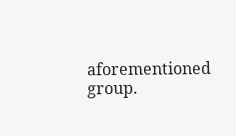aforementioned group.